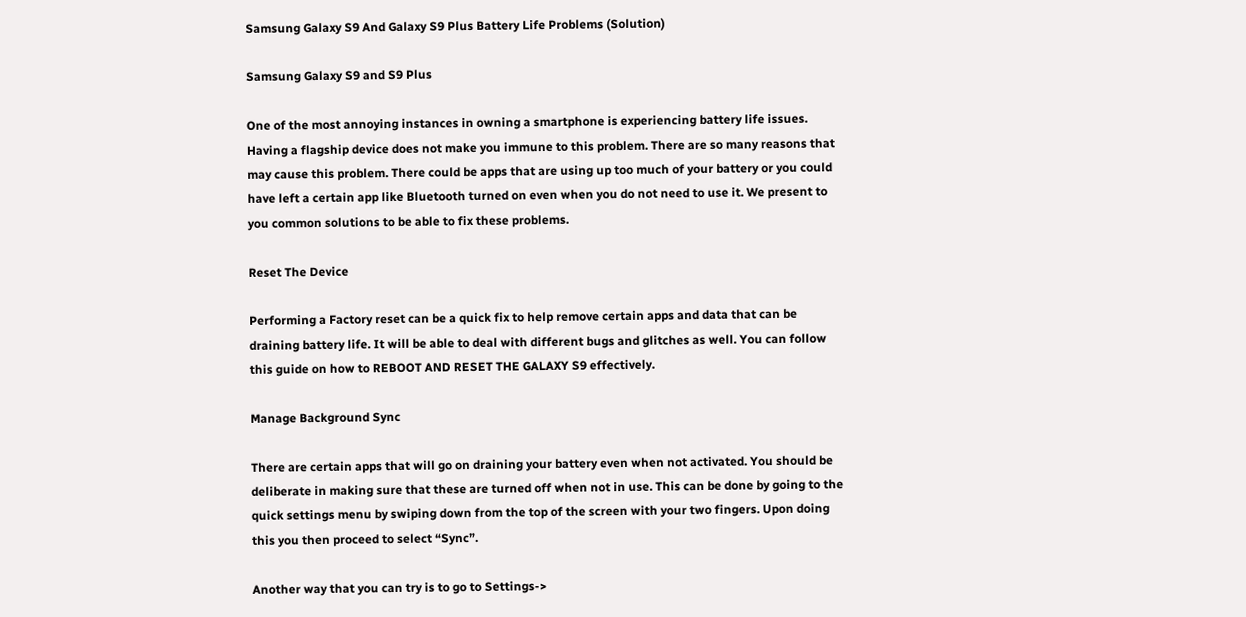Samsung Galaxy S9 And Galaxy S9 Plus Battery Life Problems (Solution)

Samsung Galaxy S9 and S9 Plus

One of the most annoying instances in owning a smartphone is experiencing battery life issues. Having a flagship device does not make you immune to this problem. There are so many reasons that may cause this problem. There could be apps that are using up too much of your battery or you could have left a certain app like Bluetooth turned on even when you do not need to use it. We present to you common solutions to be able to fix these problems.

Reset The Device

Performing a Factory reset can be a quick fix to help remove certain apps and data that can be draining battery life. It will be able to deal with different bugs and glitches as well. You can follow this guide on how to REBOOT AND RESET THE GALAXY S9 effectively.

Manage Background Sync

There are certain apps that will go on draining your battery even when not activated. You should be deliberate in making sure that these are turned off when not in use. This can be done by going to the quick settings menu by swiping down from the top of the screen with your two fingers. Upon doing this you then proceed to select “Sync”.

Another way that you can try is to go to Settings->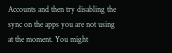Accounts and then try disabling the sync on the apps you are not using at the moment. You might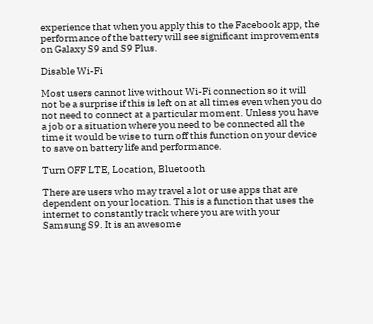experience that when you apply this to the Facebook app, the performance of the battery will see significant improvements on Galaxy S9 and S9 Plus.

Disable Wi-Fi

Most users cannot live without Wi-Fi connection so it will not be a surprise if this is left on at all times even when you do not need to connect at a particular moment. Unless you have a job or a situation where you need to be connected all the time it would be wise to turn off this function on your device to save on battery life and performance.

Turn OFF LTE, Location, Bluetooth

There are users who may travel a lot or use apps that are dependent on your location. This is a function that uses the internet to constantly track where you are with your Samsung S9. It is an awesome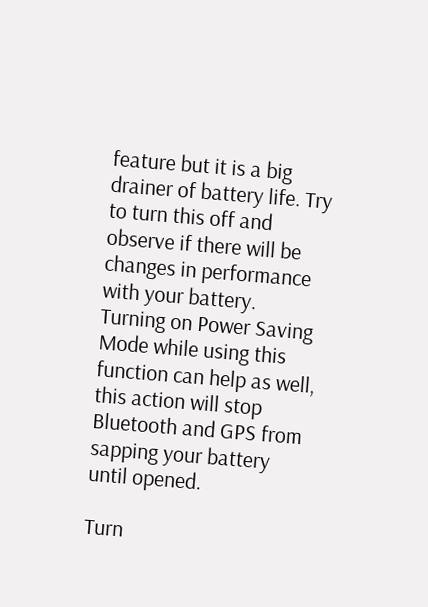feature but it is a big drainer of battery life. Try to turn this off and observe if there will be changes in performance with your battery. Turning on Power Saving Mode while using this function can help as well, this action will stop Bluetooth and GPS from sapping your battery until opened.

Turn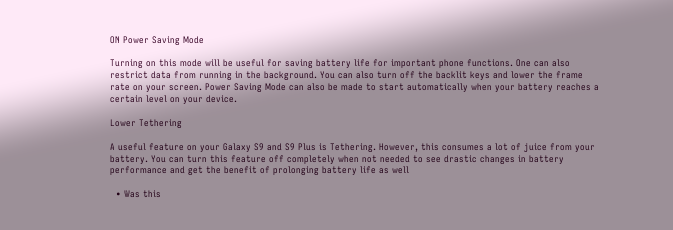ON Power Saving Mode

Turning on this mode will be useful for saving battery life for important phone functions. One can also restrict data from running in the background. You can also turn off the backlit keys and lower the frame rate on your screen. Power Saving Mode can also be made to start automatically when your battery reaches a certain level on your device.

Lower Tethering

A useful feature on your Galaxy S9 and S9 Plus is Tethering. However, this consumes a lot of juice from your battery. You can turn this feature off completely when not needed to see drastic changes in battery performance and get the benefit of prolonging battery life as well

  • Was this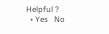Helpful ?
  • Yes   No